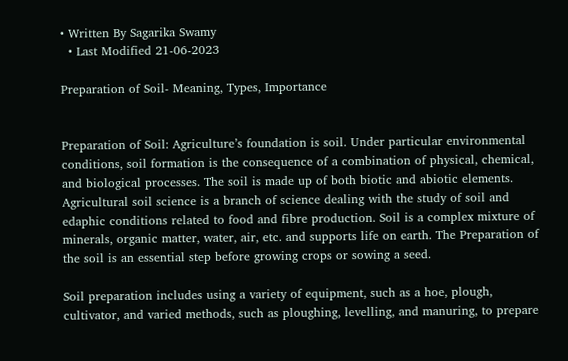• Written By Sagarika Swamy
  • Last Modified 21-06-2023

Preparation of Soil- Meaning, Types, Importance


Preparation of Soil: Agriculture’s foundation is soil. Under particular environmental conditions, soil formation is the consequence of a combination of physical, chemical, and biological processes. The soil is made up of both biotic and abiotic elements. Agricultural soil science is a branch of science dealing with the study of soil and edaphic conditions related to food and fibre production. Soil is a complex mixture of minerals, organic matter, water, air, etc. and supports life on earth. The Preparation of the soil is an essential step before growing crops or sowing a seed.

Soil preparation includes using a variety of equipment, such as a hoe, plough, cultivator, and varied methods, such as ploughing, levelling, and manuring, to prepare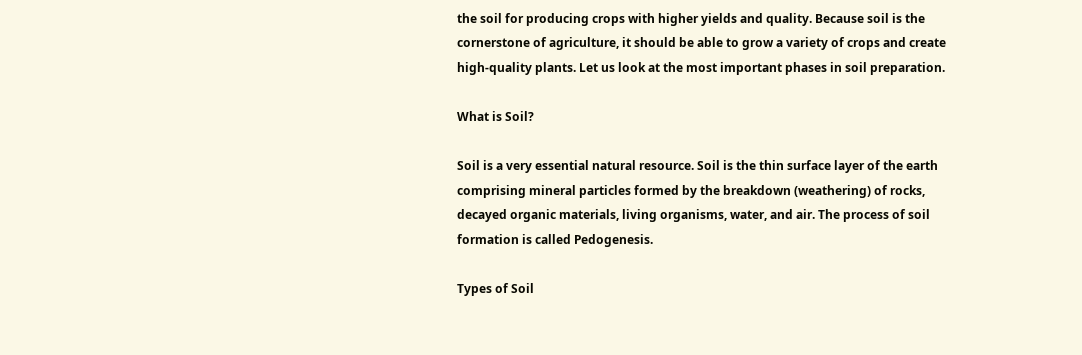the soil for producing crops with higher yields and quality. Because soil is the cornerstone of agriculture, it should be able to grow a variety of crops and create high-quality plants. Let us look at the most important phases in soil preparation.

What is Soil?

Soil is a very essential natural resource. Soil is the thin surface layer of the earth comprising mineral particles formed by the breakdown (weathering) of rocks, decayed organic materials, living organisms, water, and air. The process of soil formation is called Pedogenesis.

Types of Soil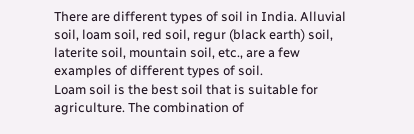There are different types of soil in India. Alluvial soil, loam soil, red soil, regur (black earth) soil, laterite soil, mountain soil, etc., are a few examples of different types of soil.
Loam soil is the best soil that is suitable for agriculture. The combination of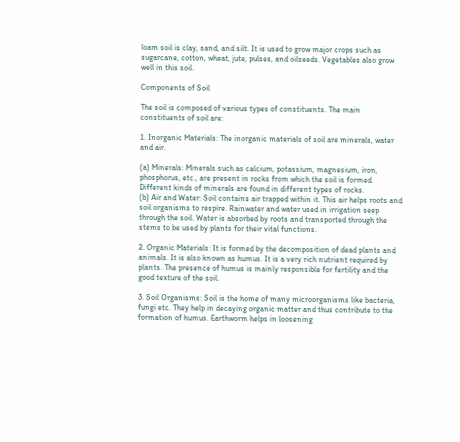loam soil is clay, sand, and silt. It is used to grow major crops such as sugarcane, cotton, wheat, jute, pulses, and oilseeds. Vegetables also grow well in this soil.

Components of Soil

The soil is composed of various types of constituents. The main constituents of soil are:

1. Inorganic Materials: The inorganic materials of soil are minerals, water and air.

(a) Minerals: Minerals such as calcium, potassium, magnesium, iron, phosphorus, etc., are present in rocks from which the soil is formed. Different kinds of minerals are found in different types of rocks.
(b) Air and Water: Soil contains air trapped within it. This air helps roots and soil organisms to respire. Rainwater and water used in irrigation seep through the soil. Water is absorbed by roots and transported through the stems to be used by plants for their vital functions.

2. Organic Materials: It is formed by the decomposition of dead plants and animals. It is also known as humus. It is a very rich nutrient required by plants. The presence of humus is mainly responsible for fertility and the good texture of the soil.

3. Soil Organisms: Soil is the home of many microorganisms like bacteria, fungi etc. They help in decaying organic matter and thus contribute to the formation of humus. Earthworm helps in loosening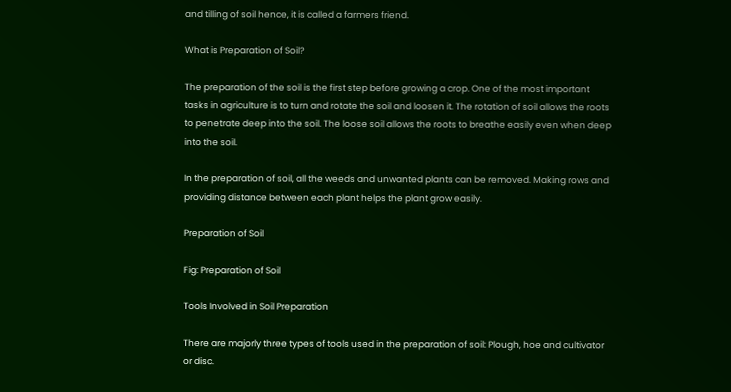and tilling of soil hence, it is called a farmers friend.

What is Preparation of Soil?

The preparation of the soil is the first step before growing a crop. One of the most important tasks in agriculture is to turn and rotate the soil and loosen it. The rotation of soil allows the roots to penetrate deep into the soil. The loose soil allows the roots to breathe easily even when deep into the soil.

In the preparation of soil, all the weeds and unwanted plants can be removed. Making rows and providing distance between each plant helps the plant grow easily.

Preparation of Soil

Fig: Preparation of Soil

Tools Involved in Soil Preparation

There are majorly three types of tools used in the preparation of soil: Plough, hoe and cultivator or disc.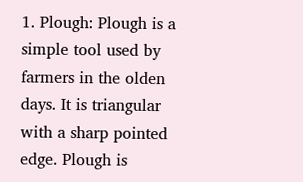1. Plough: Plough is a simple tool used by farmers in the olden days. It is triangular with a sharp pointed edge. Plough is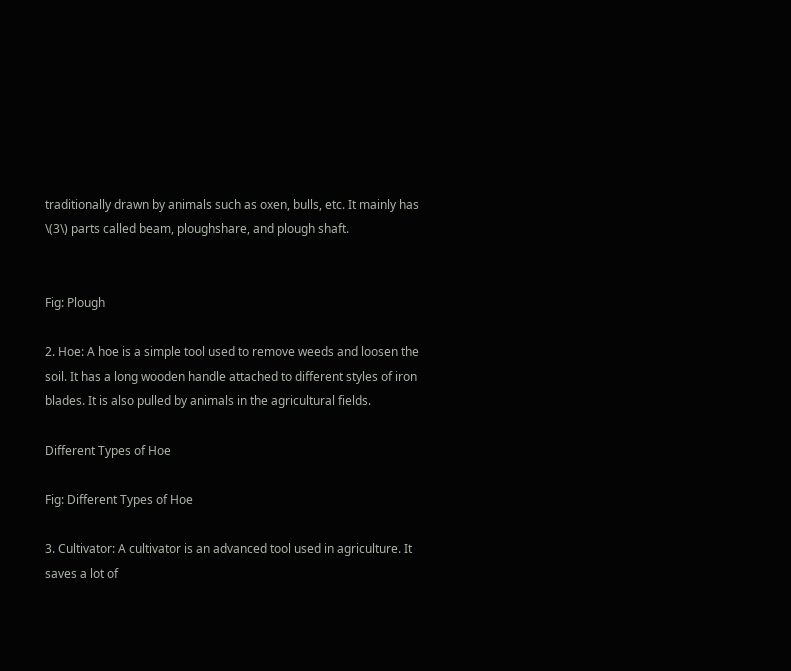traditionally drawn by animals such as oxen, bulls, etc. It mainly has \(3\) parts called beam, ploughshare, and plough shaft.


Fig: Plough

2. Hoe: A hoe is a simple tool used to remove weeds and loosen the soil. It has a long wooden handle attached to different styles of iron blades. It is also pulled by animals in the agricultural fields.

Different Types of Hoe

Fig: Different Types of Hoe

3. Cultivator: A cultivator is an advanced tool used in agriculture. It saves a lot of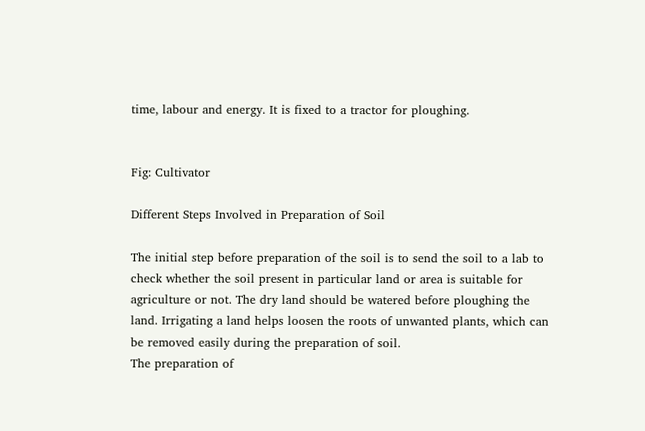time, labour and energy. It is fixed to a tractor for ploughing.


Fig: Cultivator

Different Steps Involved in Preparation of Soil

The initial step before preparation of the soil is to send the soil to a lab to check whether the soil present in particular land or area is suitable for agriculture or not. The dry land should be watered before ploughing the land. Irrigating a land helps loosen the roots of unwanted plants, which can be removed easily during the preparation of soil.
The preparation of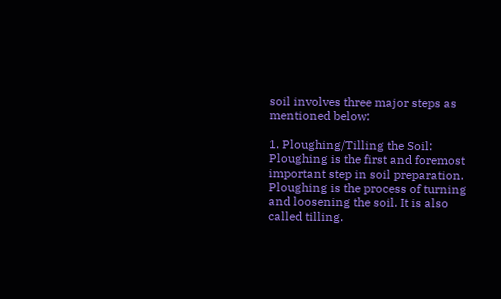soil involves three major steps as mentioned below:

1. Ploughing/Tilling the Soil: Ploughing is the first and foremost important step in soil preparation. Ploughing is the process of turning and loosening the soil. It is also called tilling.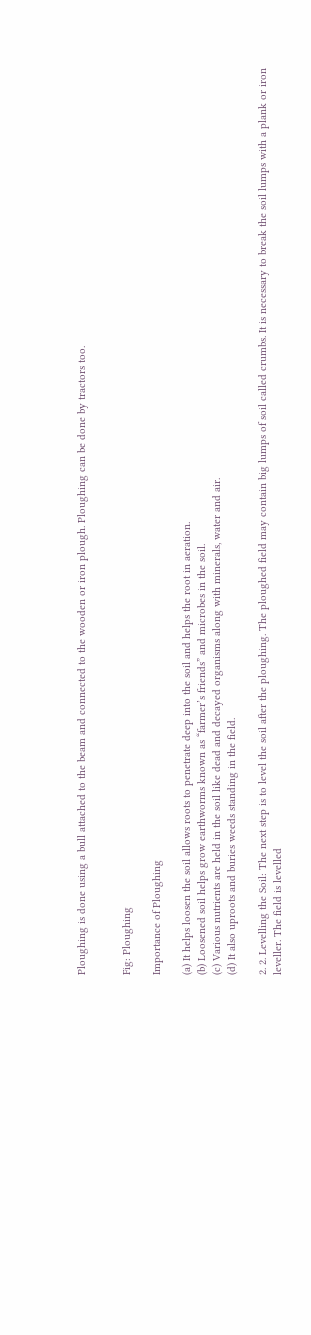Ploughing is done using a bull attached to the beam and connected to the wooden or iron plough. Ploughing can be done by tractors too.


Fig: Ploughing

Importance of Ploughing

(a) It helps loosen the soil allows roots to penetrate deep into the soil and helps the root in aeration.
(b) Loosened soil helps grow earthworms known as “farmer’s friends” and microbes in the soil.
(c) Various nutrients are held in the soil like dead and decayed organisms along with minerals, water and air.
(d) It also uproots and buries weeds standing in the field.

2. 2. Levelling the Soil: The next step is to level the soil after the ploughing. The ploughed field may contain big lumps of soil called crumbs. It is necessary to break the soil lumps with a plank or iron leveller. The field is levelled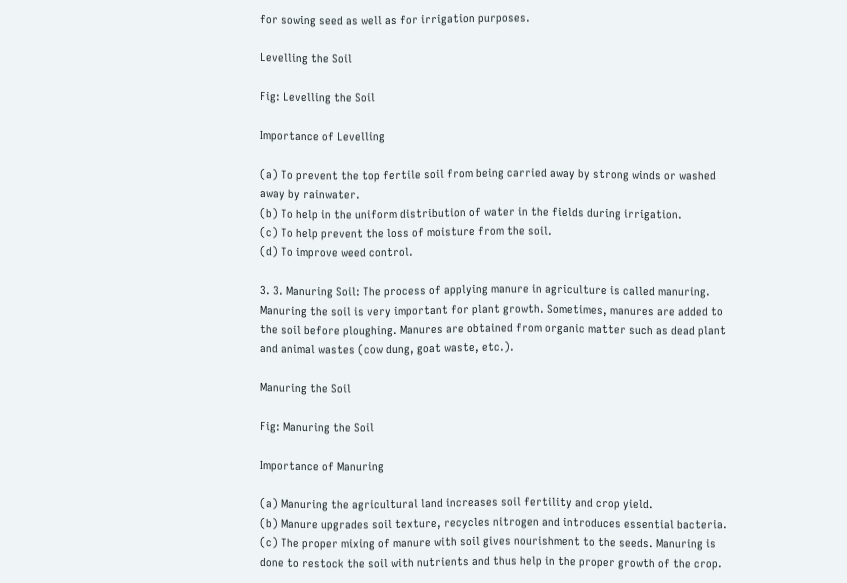for sowing seed as well as for irrigation purposes.

Levelling the Soil

Fig: Levelling the Soil

Importance of Levelling

(a) To prevent the top fertile soil from being carried away by strong winds or washed away by rainwater.
(b) To help in the uniform distribution of water in the fields during irrigation.
(c) To help prevent the loss of moisture from the soil.
(d) To improve weed control.

3. 3. Manuring Soil: The process of applying manure in agriculture is called manuring. Manuring the soil is very important for plant growth. Sometimes, manures are added to the soil before ploughing. Manures are obtained from organic matter such as dead plant and animal wastes (cow dung, goat waste, etc.).

Manuring the Soil

Fig: Manuring the Soil

Importance of Manuring

(a) Manuring the agricultural land increases soil fertility and crop yield.
(b) Manure upgrades soil texture, recycles nitrogen and introduces essential bacteria.
(c) The proper mixing of manure with soil gives nourishment to the seeds. Manuring is done to restock the soil with nutrients and thus help in the proper growth of the crop.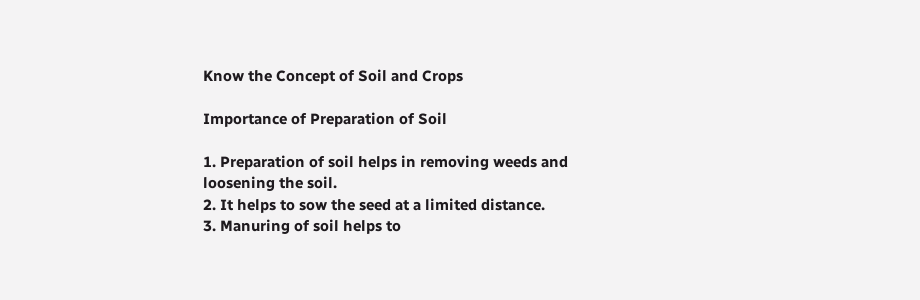Know the Concept of Soil and Crops

Importance of Preparation of Soil

1. Preparation of soil helps in removing weeds and loosening the soil.
2. It helps to sow the seed at a limited distance.
3. Manuring of soil helps to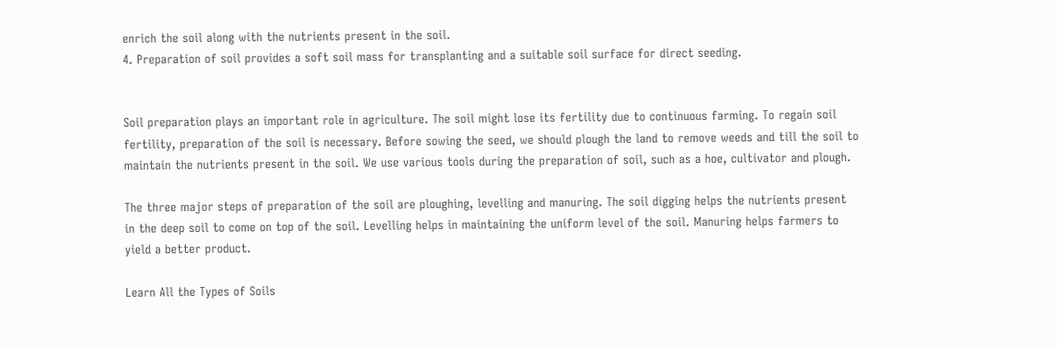enrich the soil along with the nutrients present in the soil.
4. Preparation of soil provides a soft soil mass for transplanting and a suitable soil surface for direct seeding.


Soil preparation plays an important role in agriculture. The soil might lose its fertility due to continuous farming. To regain soil fertility, preparation of the soil is necessary. Before sowing the seed, we should plough the land to remove weeds and till the soil to maintain the nutrients present in the soil. We use various tools during the preparation of soil, such as a hoe, cultivator and plough.

The three major steps of preparation of the soil are ploughing, levelling and manuring. The soil digging helps the nutrients present in the deep soil to come on top of the soil. Levelling helps in maintaining the uniform level of the soil. Manuring helps farmers to yield a better product.

Learn All the Types of Soils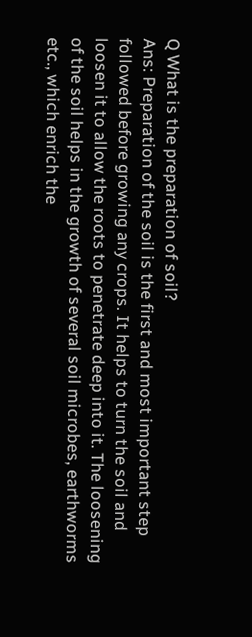Q What is the preparation of soil?
Ans: Preparation of the soil is the first and most important step followed before growing any crops. It helps to turn the soil and loosen it to allow the roots to penetrate deep into it. The loosening of the soil helps in the growth of several soil microbes, earthworms etc., which enrich the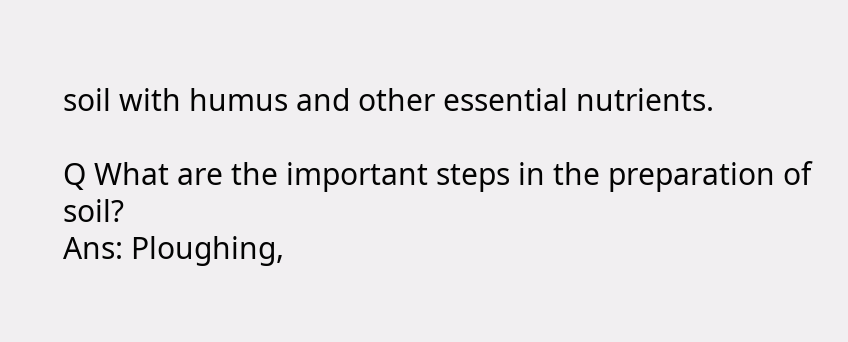soil with humus and other essential nutrients.

Q What are the important steps in the preparation of soil?
Ans: Ploughing,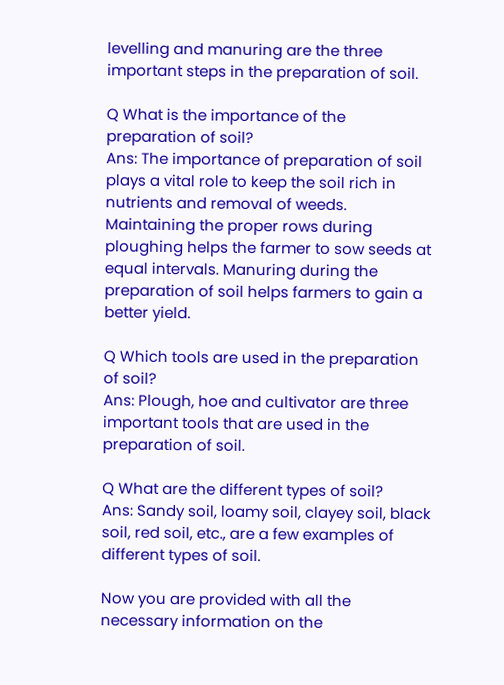levelling and manuring are the three important steps in the preparation of soil.

Q What is the importance of the preparation of soil?
Ans: The importance of preparation of soil plays a vital role to keep the soil rich in nutrients and removal of weeds. Maintaining the proper rows during ploughing helps the farmer to sow seeds at equal intervals. Manuring during the preparation of soil helps farmers to gain a better yield.

Q Which tools are used in the preparation of soil?
Ans: Plough, hoe and cultivator are three important tools that are used in the preparation of soil.

Q What are the different types of soil?
Ans: Sandy soil, loamy soil, clayey soil, black soil, red soil, etc., are a few examples of different types of soil.

Now you are provided with all the necessary information on the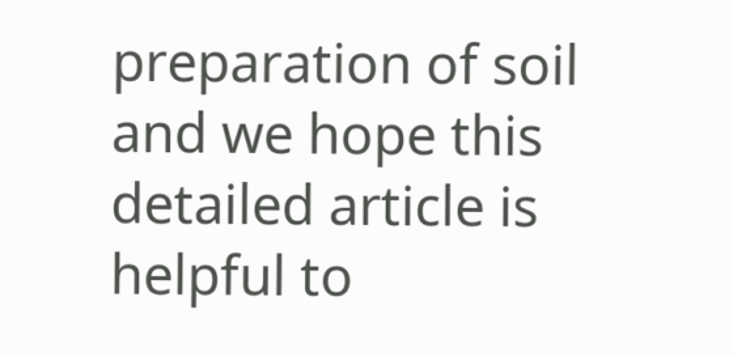preparation of soil and we hope this detailed article is helpful to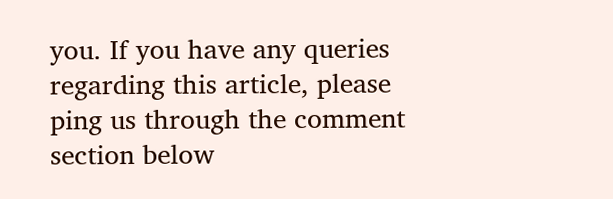you. If you have any queries regarding this article, please ping us through the comment section below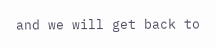and we will get back to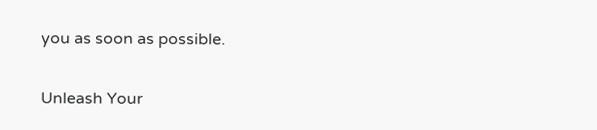you as soon as possible.

Unleash Your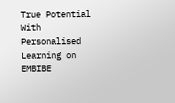True Potential With Personalised Learning on EMBIBE